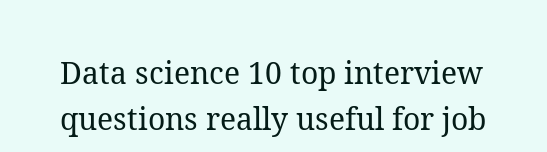Data science 10 top interview questions really useful for job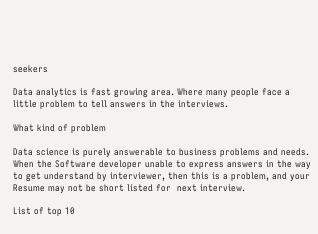seekers

Data analytics is fast growing area. Where many people face a little problem to tell answers in the interviews.

What kind of problem

Data science is purely answerable to business problems and needs. When the Software developer unable to express answers in the way to get understand by interviewer, then this is a problem, and your Resume may not be short listed for  next interview.

List of top 10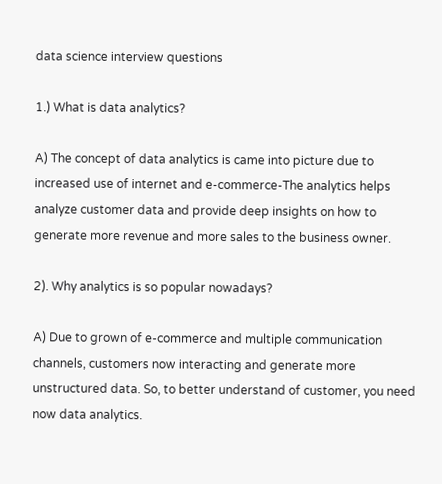data science interview questions

1.) What is data analytics?

A) The concept of data analytics is came into picture due to increased use of internet and e-commerce-The analytics helps analyze customer data and provide deep insights on how to generate more revenue and more sales to the business owner.

2). Why analytics is so popular nowadays?

A) Due to grown of e-commerce and multiple communication channels, customers now interacting and generate more unstructured data. So, to better understand of customer, you need now data analytics.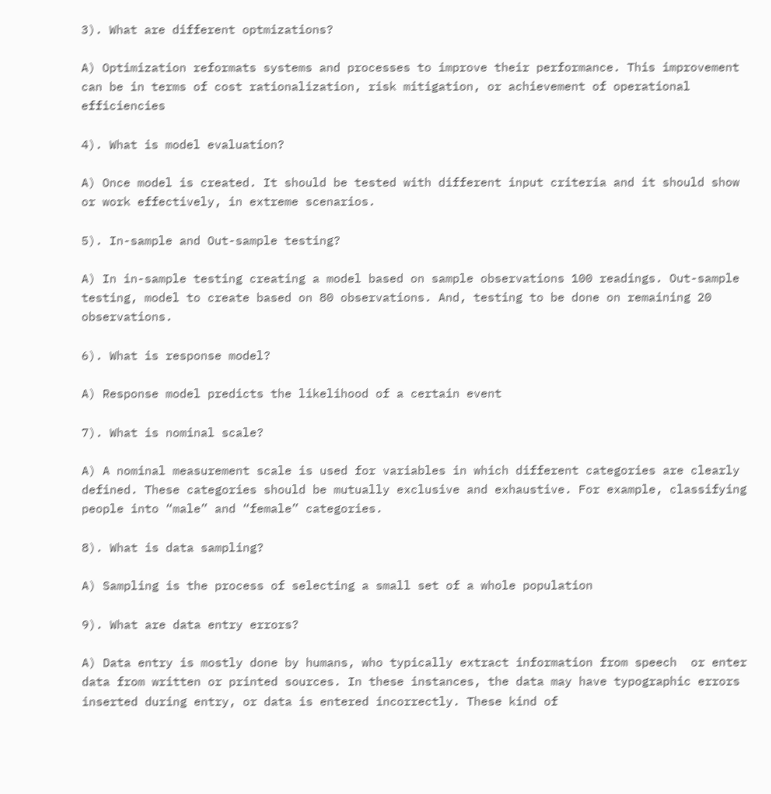3). What are different optmizations?

A) Optimization reformats systems and processes to improve their performance. This improvement can be in terms of cost rationalization, risk mitigation, or achievement of operational efficiencies

4). What is model evaluation?

A) Once model is created. It should be tested with different input criteria and it should show or work effectively, in extreme scenarios.

5). In-sample and Out-sample testing?

A) In in-sample testing creating a model based on sample observations 100 readings. Out-sample testing, model to create based on 80 observations. And, testing to be done on remaining 20 observations.

6). What is response model?

A) Response model predicts the likelihood of a certain event

7). What is nominal scale?

A) A nominal measurement scale is used for variables in which different categories are clearly defined. These categories should be mutually exclusive and exhaustive. For example, classifying people into “male” and “female” categories.

8). What is data sampling?

A) Sampling is the process of selecting a small set of a whole population

9). What are data entry errors?

A) Data entry is mostly done by humans, who typically extract information from speech  or enter data from written or printed sources. In these instances, the data may have typographic errors inserted during entry, or data is entered incorrectly. These kind of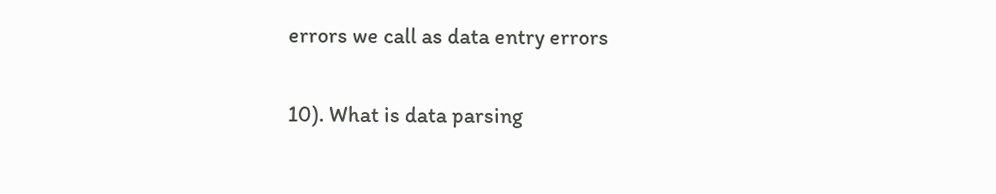errors we call as data entry errors

10). What is data parsing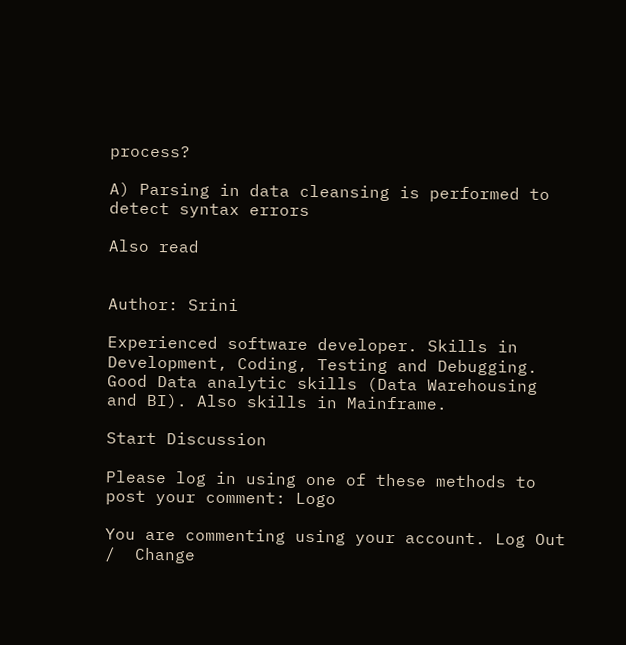process?

A) Parsing in data cleansing is performed to detect syntax errors

Also read


Author: Srini

Experienced software developer. Skills in Development, Coding, Testing and Debugging. Good Data analytic skills (Data Warehousing and BI). Also skills in Mainframe.

Start Discussion

Please log in using one of these methods to post your comment: Logo

You are commenting using your account. Log Out /  Change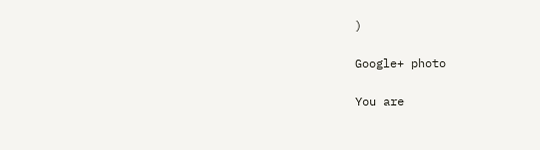)

Google+ photo

You are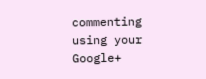commenting using your Google+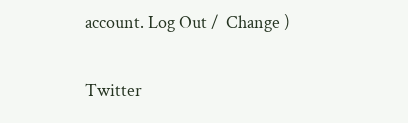account. Log Out /  Change )

Twitter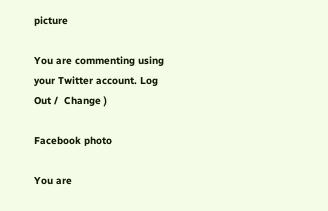picture

You are commenting using your Twitter account. Log Out /  Change )

Facebook photo

You are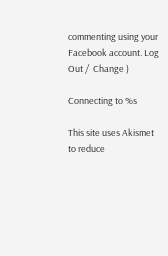commenting using your Facebook account. Log Out /  Change )

Connecting to %s

This site uses Akismet to reduce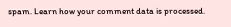spam. Learn how your comment data is processed.